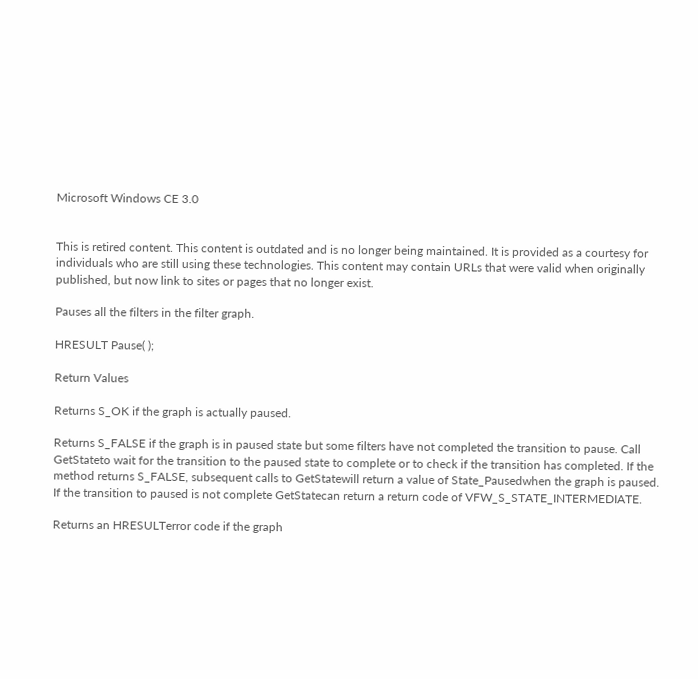Microsoft Windows CE 3.0


This is retired content. This content is outdated and is no longer being maintained. It is provided as a courtesy for individuals who are still using these technologies. This content may contain URLs that were valid when originally published, but now link to sites or pages that no longer exist.

Pauses all the filters in the filter graph.

HRESULT Pause( );

Return Values

Returns S_OK if the graph is actually paused.

Returns S_FALSE if the graph is in paused state but some filters have not completed the transition to pause. Call GetStateto wait for the transition to the paused state to complete or to check if the transition has completed. If the method returns S_FALSE, subsequent calls to GetStatewill return a value of State_Pausedwhen the graph is paused. If the transition to paused is not complete GetStatecan return a return code of VFW_S_STATE_INTERMEDIATE.

Returns an HRESULTerror code if the graph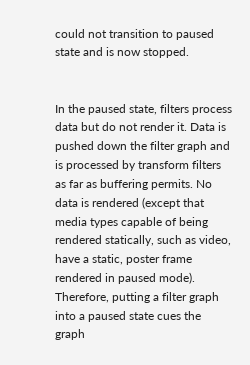could not transition to paused state and is now stopped.


In the paused state, filters process data but do not render it. Data is pushed down the filter graph and is processed by transform filters as far as buffering permits. No data is rendered (except that media types capable of being rendered statically, such as video, have a static, poster frame rendered in paused mode). Therefore, putting a filter graph into a paused state cues the graph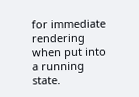for immediate rendering when put into a running state.